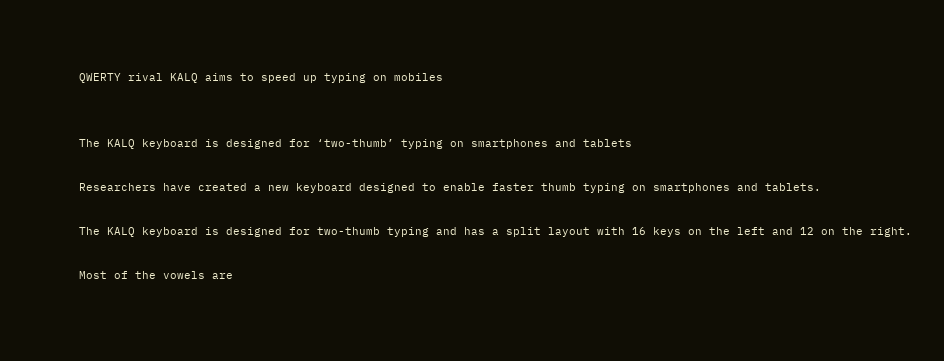QWERTY rival KALQ aims to speed up typing on mobiles


The KALQ keyboard is designed for ‘two-thumb’ typing on smartphones and tablets

Researchers have created a new keyboard designed to enable faster thumb typing on smartphones and tablets.

The KALQ keyboard is designed for two-thumb typing and has a split layout with 16 keys on the left and 12 on the right.

Most of the vowels are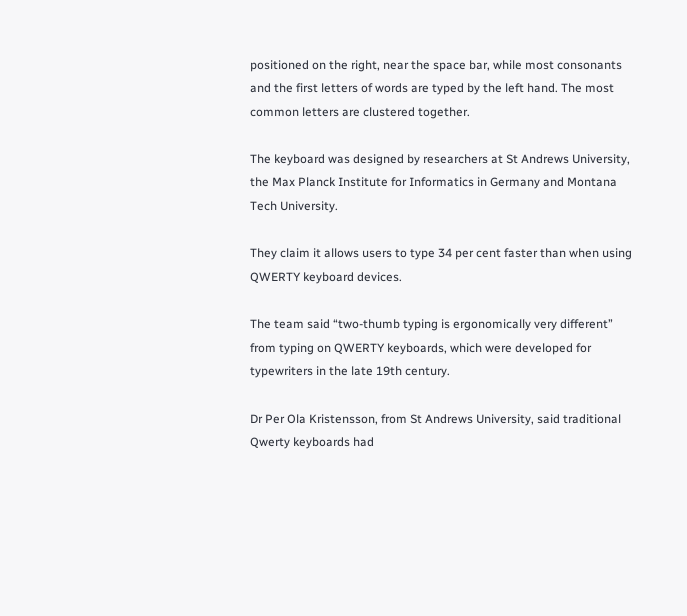positioned on the right, near the space bar, while most consonants and the first letters of words are typed by the left hand. The most common letters are clustered together.

The keyboard was designed by researchers at St Andrews University, the Max Planck Institute for Informatics in Germany and Montana Tech University.

They claim it allows users to type 34 per cent faster than when using QWERTY keyboard devices.

The team said “two-thumb typing is ergonomically very different” from typing on QWERTY keyboards, which were developed for typewriters in the late 19th century.

Dr Per Ola Kristensson, from St Andrews University, said traditional Qwerty keyboards had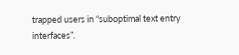trapped users in “suboptimal text entry interfaces”.